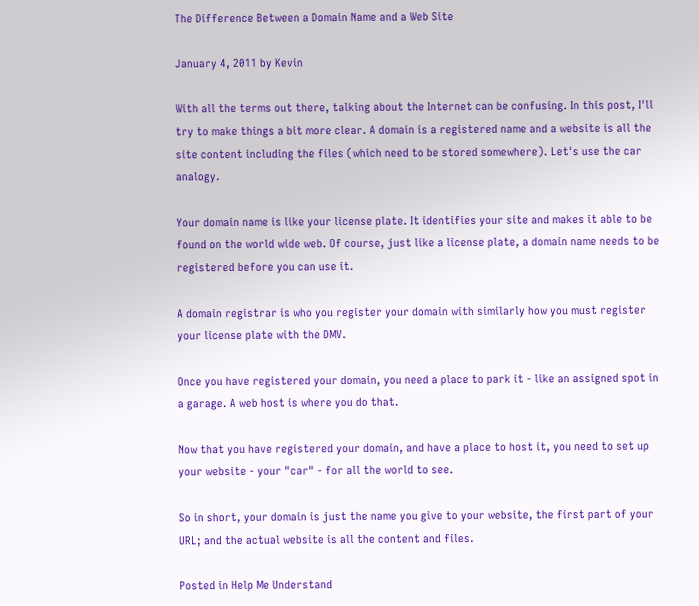The Difference Between a Domain Name and a Web Site

January 4, 2011 by Kevin

With all the terms out there, talking about the Internet can be confusing. In this post, I'll try to make things a bit more clear. A domain is a registered name and a website is all the site content including the files (which need to be stored somewhere). Let's use the car analogy.

Your domain name is like your license plate. It identifies your site and makes it able to be found on the world wide web. Of course, just like a license plate, a domain name needs to be registered before you can use it.

A domain registrar is who you register your domain with similarly how you must register your license plate with the DMV.

Once you have registered your domain, you need a place to park it - like an assigned spot in a garage. A web host is where you do that.

Now that you have registered your domain, and have a place to host it, you need to set up your website - your "car" - for all the world to see.

So in short, your domain is just the name you give to your website, the first part of your URL; and the actual website is all the content and files.

Posted in Help Me Understand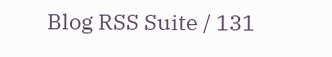Blog RSS Suite / 131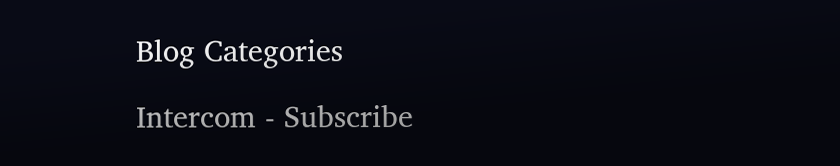Blog Categories

Intercom - Subscribe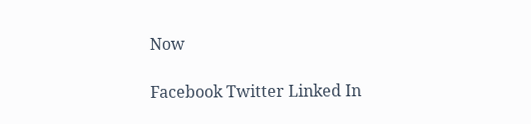Now

Facebook Twitter Linked In